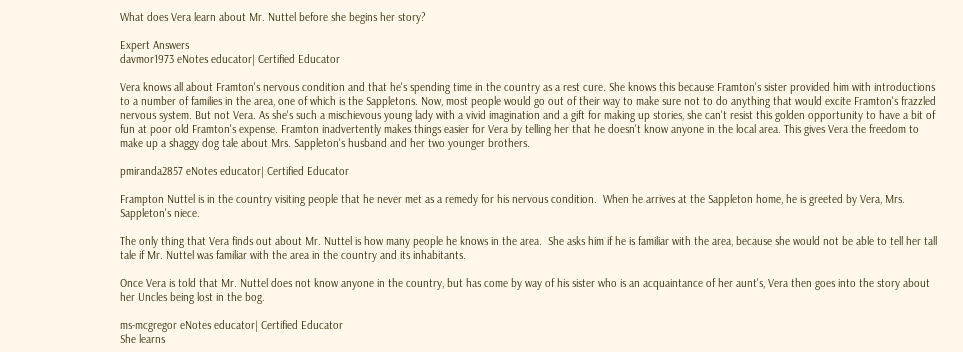What does Vera learn about Mr. Nuttel before she begins her story?

Expert Answers
davmor1973 eNotes educator| Certified Educator

Vera knows all about Framton's nervous condition and that he's spending time in the country as a rest cure. She knows this because Framton's sister provided him with introductions to a number of families in the area, one of which is the Sappletons. Now, most people would go out of their way to make sure not to do anything that would excite Framton's frazzled nervous system. But not Vera. As she's such a mischievous young lady with a vivid imagination and a gift for making up stories, she can't resist this golden opportunity to have a bit of fun at poor old Framton's expense. Framton inadvertently makes things easier for Vera by telling her that he doesn't know anyone in the local area. This gives Vera the freedom to make up a shaggy dog tale about Mrs. Sappleton's husband and her two younger brothers.

pmiranda2857 eNotes educator| Certified Educator

Frampton Nuttel is in the country visiting people that he never met as a remedy for his nervous condition.  When he arrives at the Sappleton home, he is greeted by Vera, Mrs. Sappleton's niece.

The only thing that Vera finds out about Mr. Nuttel is how many people he knows in the area.  She asks him if he is familiar with the area, because she would not be able to tell her tall tale if Mr. Nuttel was familiar with the area in the country and its inhabitants.

Once Vera is told that Mr. Nuttel does not know anyone in the country, but has come by way of his sister who is an acquaintance of her aunt's, Vera then goes into the story about her Uncles being lost in the bog.

ms-mcgregor eNotes educator| Certified Educator
She learns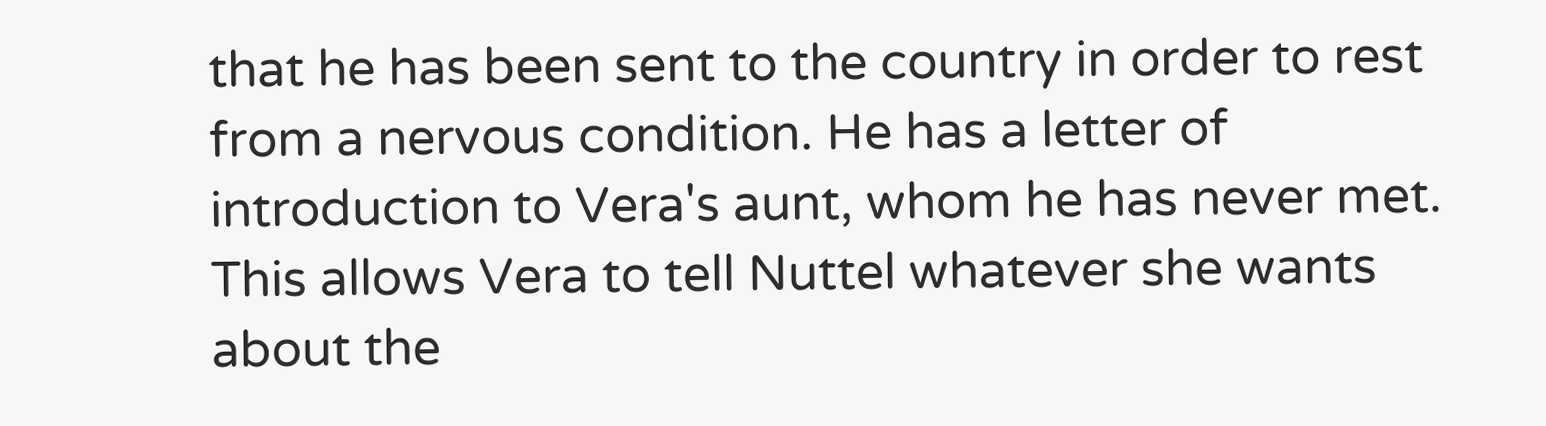that he has been sent to the country in order to rest from a nervous condition. He has a letter of introduction to Vera's aunt, whom he has never met. This allows Vera to tell Nuttel whatever she wants about the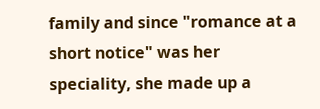family and since "romance at a short notice" was her speciality, she made up a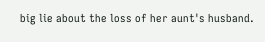big lie about the loss of her aunt's husband.